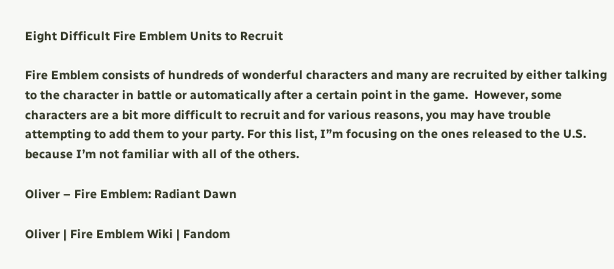Eight Difficult Fire Emblem Units to Recruit

Fire Emblem consists of hundreds of wonderful characters and many are recruited by either talking to the character in battle or automatically after a certain point in the game.  However, some characters are a bit more difficult to recruit and for various reasons, you may have trouble attempting to add them to your party. For this list, I”m focusing on the ones released to the U.S. because I’m not familiar with all of the others.

Oliver – Fire Emblem: Radiant Dawn

Oliver | Fire Emblem Wiki | Fandom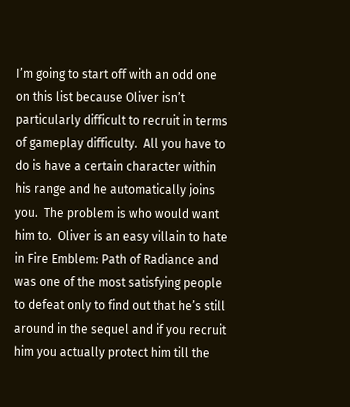I’m going to start off with an odd one on this list because Oliver isn’t particularly difficult to recruit in terms of gameplay difficulty.  All you have to do is have a certain character within his range and he automatically joins you.  The problem is who would want him to.  Oliver is an easy villain to hate in Fire Emblem: Path of Radiance and was one of the most satisfying people to defeat only to find out that he’s still around in the sequel and if you recruit him you actually protect him till the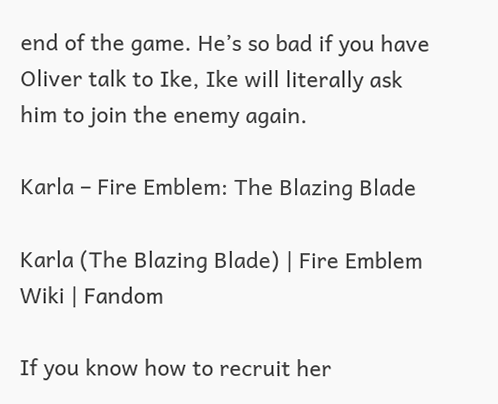end of the game. He’s so bad if you have Oliver talk to Ike, Ike will literally ask him to join the enemy again.

Karla – Fire Emblem: The Blazing Blade

Karla (The Blazing Blade) | Fire Emblem Wiki | Fandom

If you know how to recruit her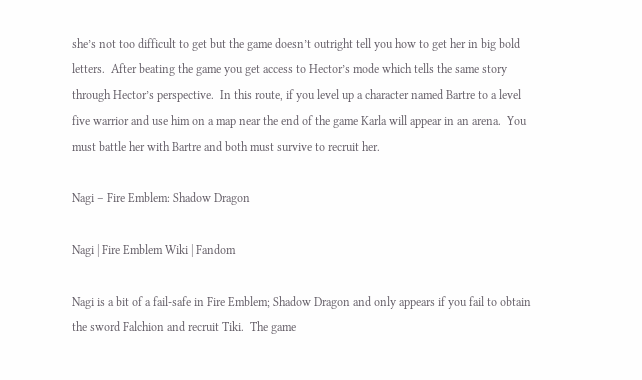she’s not too difficult to get but the game doesn’t outright tell you how to get her in big bold letters.  After beating the game you get access to Hector’s mode which tells the same story through Hector’s perspective.  In this route, if you level up a character named Bartre to a level five warrior and use him on a map near the end of the game Karla will appear in an arena.  You must battle her with Bartre and both must survive to recruit her.

Nagi – Fire Emblem: Shadow Dragon

Nagi | Fire Emblem Wiki | Fandom

Nagi is a bit of a fail-safe in Fire Emblem; Shadow Dragon and only appears if you fail to obtain the sword Falchion and recruit Tiki.  The game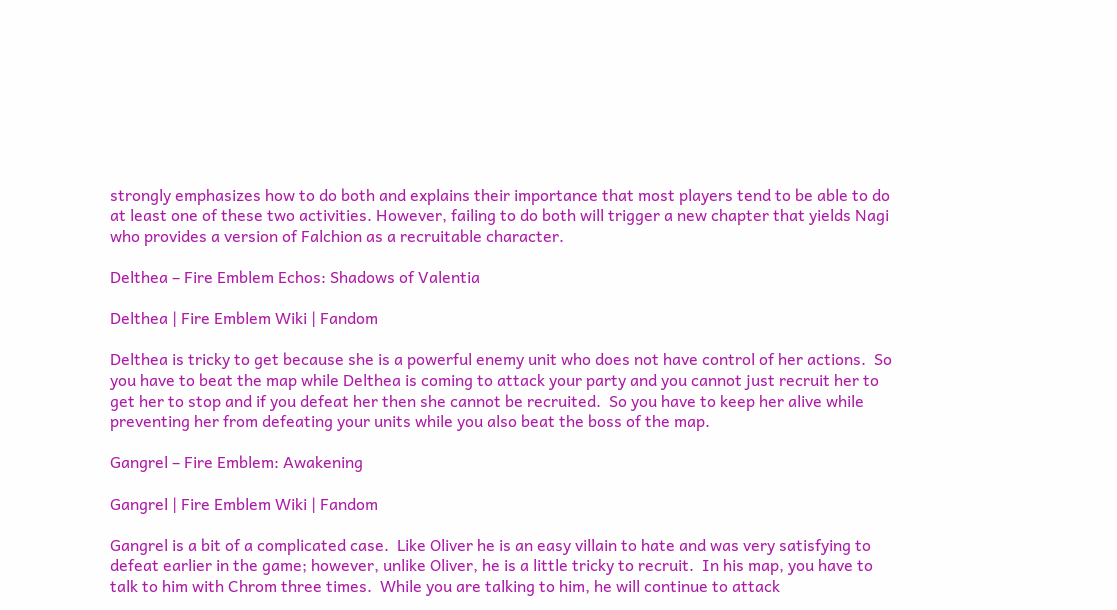strongly emphasizes how to do both and explains their importance that most players tend to be able to do at least one of these two activities. However, failing to do both will trigger a new chapter that yields Nagi who provides a version of Falchion as a recruitable character.

Delthea – Fire Emblem Echos: Shadows of Valentia

Delthea | Fire Emblem Wiki | Fandom

Delthea is tricky to get because she is a powerful enemy unit who does not have control of her actions.  So you have to beat the map while Delthea is coming to attack your party and you cannot just recruit her to get her to stop and if you defeat her then she cannot be recruited.  So you have to keep her alive while preventing her from defeating your units while you also beat the boss of the map.

Gangrel – Fire Emblem: Awakening

Gangrel | Fire Emblem Wiki | Fandom

Gangrel is a bit of a complicated case.  Like Oliver he is an easy villain to hate and was very satisfying to defeat earlier in the game; however, unlike Oliver, he is a little tricky to recruit.  In his map, you have to talk to him with Chrom three times.  While you are talking to him, he will continue to attack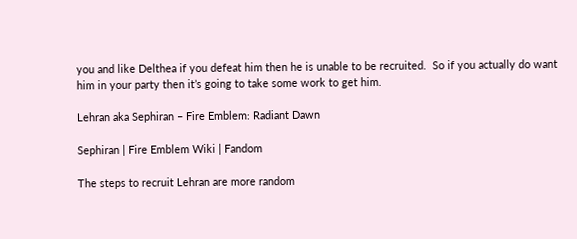you and like Delthea if you defeat him then he is unable to be recruited.  So if you actually do want him in your party then it’s going to take some work to get him.

Lehran aka Sephiran – Fire Emblem: Radiant Dawn

Sephiran | Fire Emblem Wiki | Fandom

The steps to recruit Lehran are more random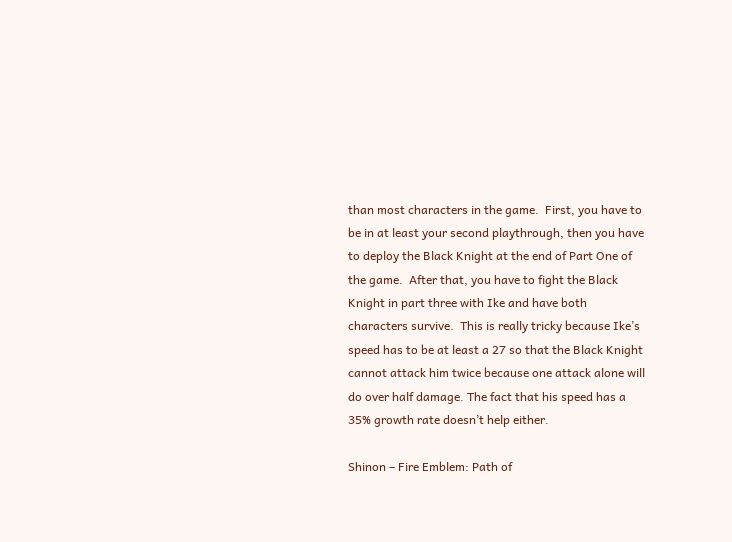than most characters in the game.  First, you have to be in at least your second playthrough, then you have to deploy the Black Knight at the end of Part One of the game.  After that, you have to fight the Black Knight in part three with Ike and have both characters survive.  This is really tricky because Ike’s speed has to be at least a 27 so that the Black Knight cannot attack him twice because one attack alone will do over half damage. The fact that his speed has a 35% growth rate doesn’t help either.

Shinon – Fire Emblem: Path of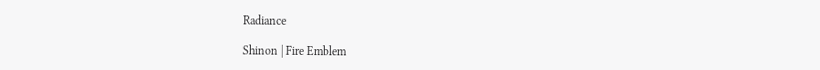Radiance

Shinon | Fire Emblem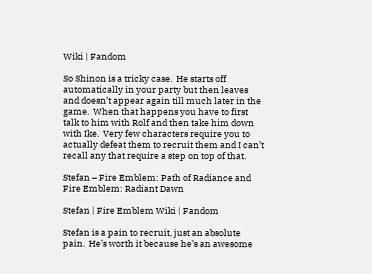Wiki | Fandom

So Shinon is a tricky case.  He starts off automatically in your party but then leaves and doesn’t appear again till much later in the game.  When that happens you have to first talk to him with Rolf and then take him down with Ike.  Very few characters require you to actually defeat them to recruit them and I can’t recall any that require a step on top of that.

Stefan – Fire Emblem: Path of Radiance and Fire Emblem: Radiant Dawn

Stefan | Fire Emblem Wiki | Fandom

Stefan is a pain to recruit, just an absolute pain.  He’s worth it because he’s an awesome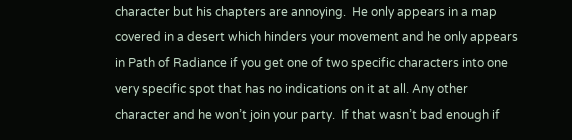character but his chapters are annoying.  He only appears in a map covered in a desert which hinders your movement and he only appears in Path of Radiance if you get one of two specific characters into one very specific spot that has no indications on it at all. Any other character and he won’t join your party.  If that wasn’t bad enough if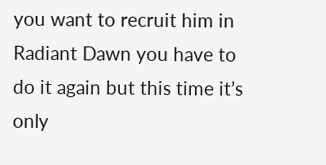you want to recruit him in Radiant Dawn you have to do it again but this time it’s only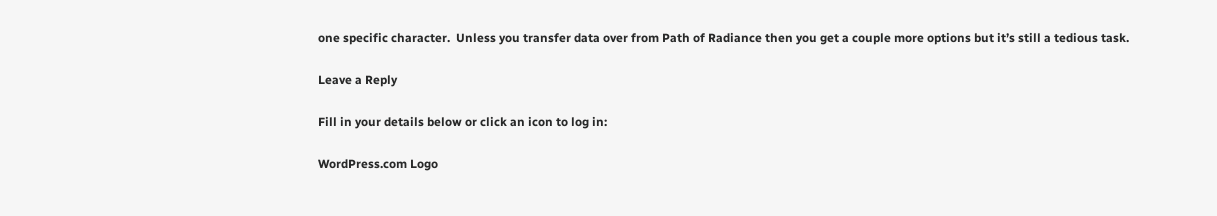one specific character.  Unless you transfer data over from Path of Radiance then you get a couple more options but it’s still a tedious task.

Leave a Reply

Fill in your details below or click an icon to log in:

WordPress.com Logo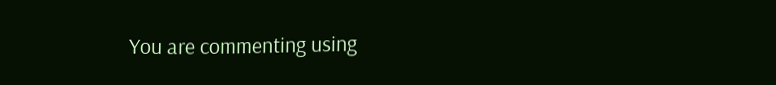You are commenting using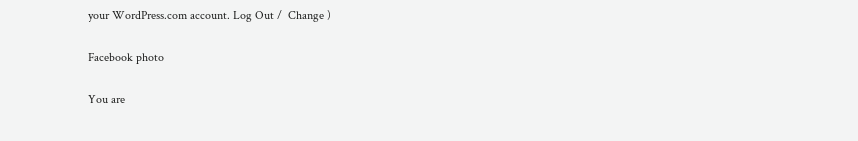your WordPress.com account. Log Out /  Change )

Facebook photo

You are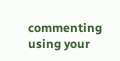commenting using your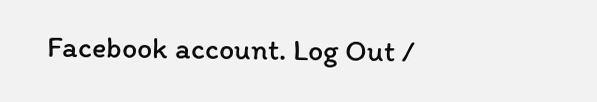Facebook account. Log Out /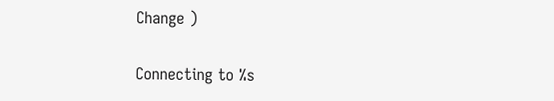Change )

Connecting to %s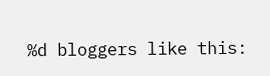%d bloggers like this: